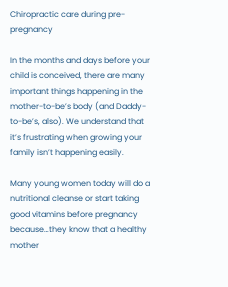Chiropractic care during pre-pregnancy

In the months and days before your child is conceived, there are many important things happening in the mother-to-be’s body (and Daddy-to-be’s, also). We understand that it’s frustrating when growing your family isn’t happening easily.

Many young women today will do a nutritional cleanse or start taking good vitamins before pregnancy because…they know that a healthy mother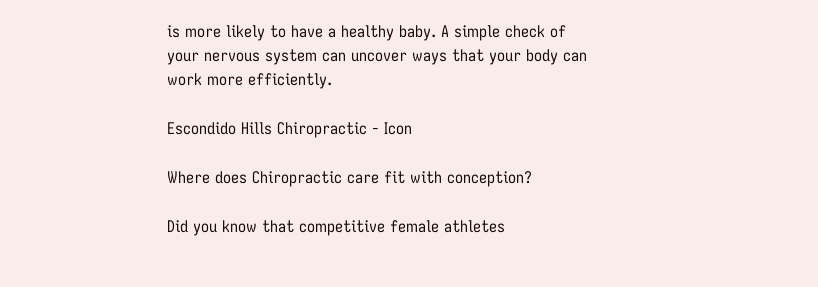is more likely to have a healthy baby. A simple check of your nervous system can uncover ways that your body can work more efficiently.

Escondido Hills Chiropractic - Icon

Where does Chiropractic care fit with conception?

Did you know that competitive female athletes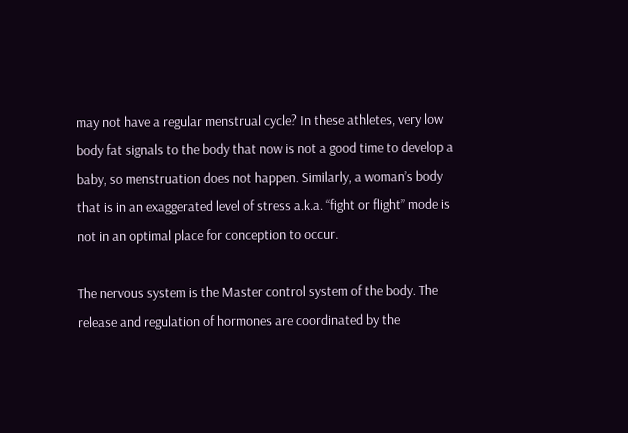may not have a regular menstrual cycle? In these athletes, very low body fat signals to the body that now is not a good time to develop a baby, so menstruation does not happen. Similarly, a woman’s body that is in an exaggerated level of stress a.k.a. “fight or flight” mode is not in an optimal place for conception to occur.

The nervous system is the Master control system of the body. The release and regulation of hormones are coordinated by the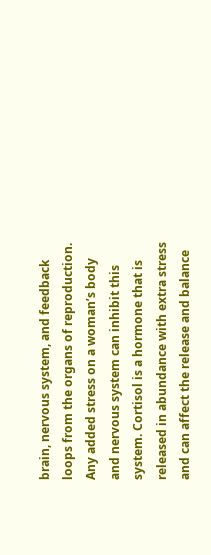brain, nervous system, and feedback loops from the organs of reproduction. Any added stress on a woman’s body and nervous system can inhibit this system. Cortisol is a hormone that is released in abundance with extra stress and can affect the release and balance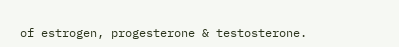of estrogen, progesterone & testosterone.